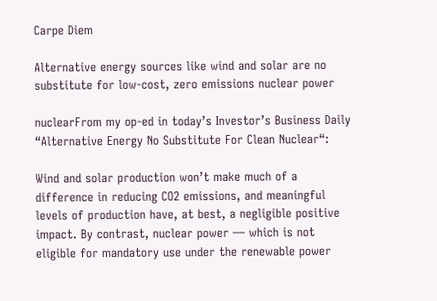Carpe Diem

Alternative energy sources like wind and solar are no substitute for low-cost, zero emissions nuclear power

nuclearFrom my op-ed in today’s Investor’s Business Daily “Alternative Energy No Substitute For Clean Nuclear“:

Wind and solar production won’t make much of a difference in reducing CO2 emissions, and meaningful levels of production have, at best, a negligible positive impact. By contrast, nuclear power — which is not eligible for mandatory use under the renewable power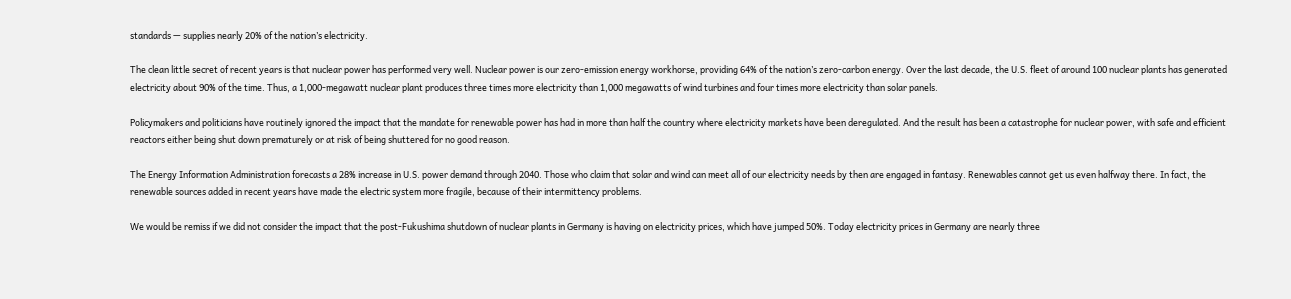standards — supplies nearly 20% of the nation’s electricity.

The clean little secret of recent years is that nuclear power has performed very well. Nuclear power is our zero-emission energy workhorse, providing 64% of the nation’s zero-carbon energy. Over the last decade, the U.S. fleet of around 100 nuclear plants has generated electricity about 90% of the time. Thus, a 1,000-megawatt nuclear plant produces three times more electricity than 1,000 megawatts of wind turbines and four times more electricity than solar panels.

Policymakers and politicians have routinely ignored the impact that the mandate for renewable power has had in more than half the country where electricity markets have been deregulated. And the result has been a catastrophe for nuclear power, with safe and efficient reactors either being shut down prematurely or at risk of being shuttered for no good reason.

The Energy Information Administration forecasts a 28% increase in U.S. power demand through 2040. Those who claim that solar and wind can meet all of our electricity needs by then are engaged in fantasy. Renewables cannot get us even halfway there. In fact, the renewable sources added in recent years have made the electric system more fragile, because of their intermittency problems.

We would be remiss if we did not consider the impact that the post-Fukushima shutdown of nuclear plants in Germany is having on electricity prices, which have jumped 50%. Today electricity prices in Germany are nearly three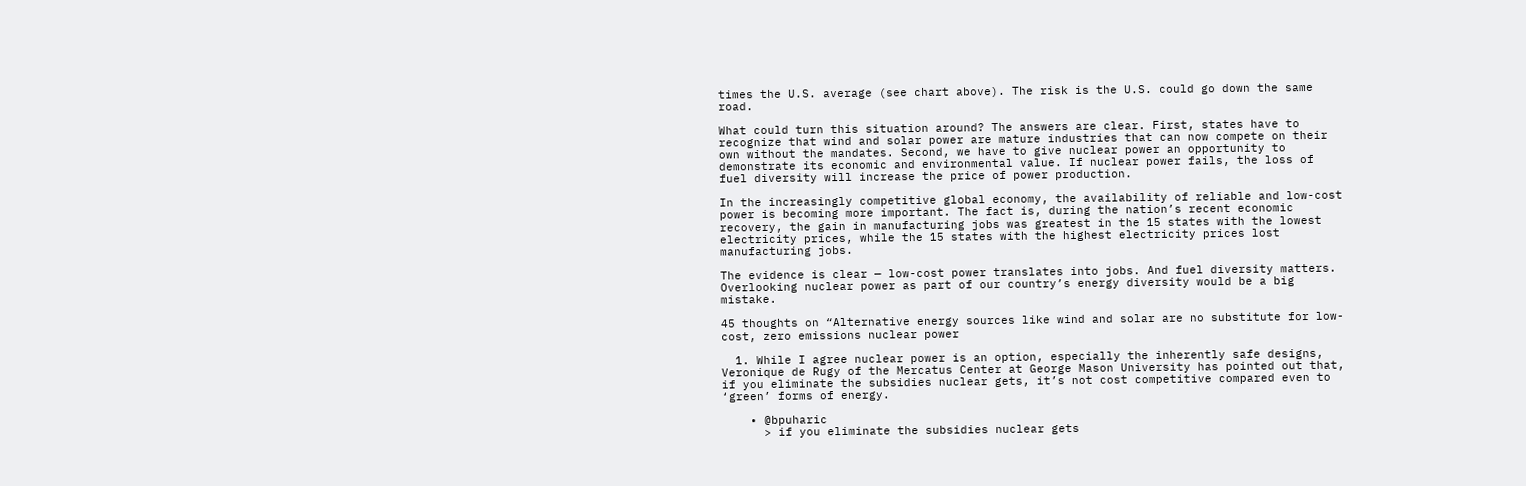times the U.S. average (see chart above). The risk is the U.S. could go down the same road.

What could turn this situation around? The answers are clear. First, states have to recognize that wind and solar power are mature industries that can now compete on their own without the mandates. Second, we have to give nuclear power an opportunity to demonstrate its economic and environmental value. If nuclear power fails, the loss of fuel diversity will increase the price of power production.

In the increasingly competitive global economy, the availability of reliable and low-cost power is becoming more important. The fact is, during the nation’s recent economic recovery, the gain in manufacturing jobs was greatest in the 15 states with the lowest electricity prices, while the 15 states with the highest electricity prices lost manufacturing jobs.

The evidence is clear — low-cost power translates into jobs. And fuel diversity matters. Overlooking nuclear power as part of our country’s energy diversity would be a big mistake.

45 thoughts on “Alternative energy sources like wind and solar are no substitute for low-cost, zero emissions nuclear power

  1. While I agree nuclear power is an option, especially the inherently safe designs, Veronique de Rugy of the Mercatus Center at George Mason University has pointed out that, if you eliminate the subsidies nuclear gets, it’s not cost competitive compared even to ‘green’ forms of energy.

    • @bpuharic
      > if you eliminate the subsidies nuclear gets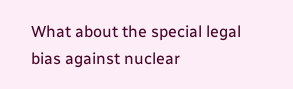What about the special legal bias against nuclear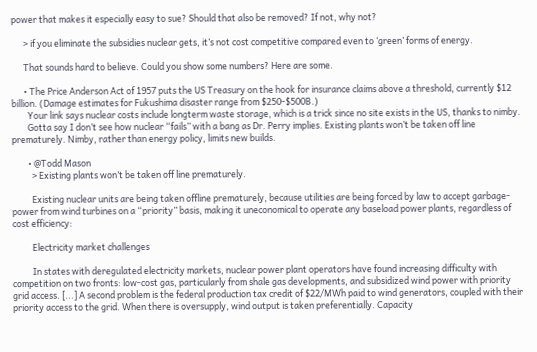power that makes it especially easy to sue? Should that also be removed? If not, why not?

      > if you eliminate the subsidies nuclear gets, it’s not cost competitive compared even to ‘green’ forms of energy.

      That sounds hard to believe. Could you show some numbers? Here are some.

      • The Price Anderson Act of 1957 puts the US Treasury on the hook for insurance claims above a threshold, currently $12 billion. (Damage estimates for Fukushima disaster range from $250-$500B.)
        Your link says nuclear costs include longterm waste storage, which is a trick since no site exists in the US, thanks to nimby.
        Gotta say I don’t see how nuclear “fails” with a bang as Dr. Perry implies. Existing plants won’t be taken off line prematurely. Nimby, rather than energy policy, limits new builds.

        • @Todd Mason
          > Existing plants won’t be taken off line prematurely.

          Existing nuclear units are being taken offline prematurely, because utilities are being forced by law to accept garbage-power from wind turbines on a “priority” basis, making it uneconomical to operate any baseload power plants, regardless of cost efficiency:

          Electricity market challenges

          In states with deregulated electricity markets, nuclear power plant operators have found increasing difficulty with competition on two fronts: low-cost gas, particularly from shale gas developments, and subsidized wind power with priority grid access. [...] A second problem is the federal production tax credit of $22/MWh paid to wind generators, coupled with their priority access to the grid. When there is oversupply, wind output is taken preferentially. Capacity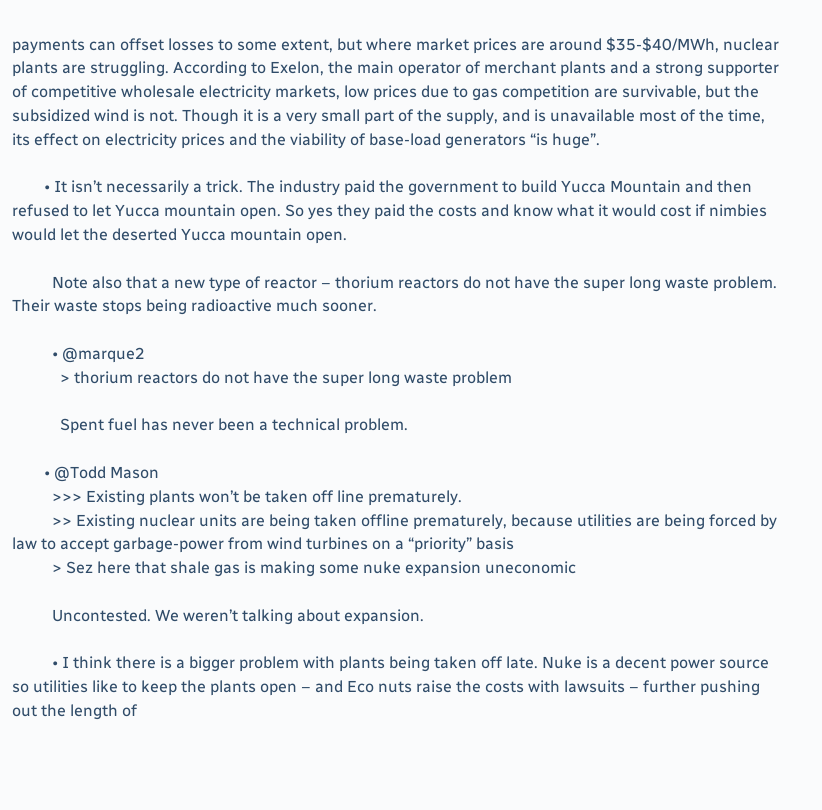payments can offset losses to some extent, but where market prices are around $35-$40/MWh, nuclear plants are struggling. According to Exelon, the main operator of merchant plants and a strong supporter of competitive wholesale electricity markets, low prices due to gas competition are survivable, but the subsidized wind is not. Though it is a very small part of the supply, and is unavailable most of the time, its effect on electricity prices and the viability of base-load generators “is huge”.

        • It isn’t necessarily a trick. The industry paid the government to build Yucca Mountain and then refused to let Yucca mountain open. So yes they paid the costs and know what it would cost if nimbies would let the deserted Yucca mountain open.

          Note also that a new type of reactor – thorium reactors do not have the super long waste problem. Their waste stops being radioactive much sooner.

          • @marque2
            > thorium reactors do not have the super long waste problem

            Spent fuel has never been a technical problem.

        • @Todd Mason
          >>> Existing plants won’t be taken off line prematurely.
          >> Existing nuclear units are being taken offline prematurely, because utilities are being forced by law to accept garbage-power from wind turbines on a “priority” basis
          > Sez here that shale gas is making some nuke expansion uneconomic

          Uncontested. We weren’t talking about expansion.

          • I think there is a bigger problem with plants being taken off late. Nuke is a decent power source so utilities like to keep the plants open – and Eco nuts raise the costs with lawsuits – further pushing out the length of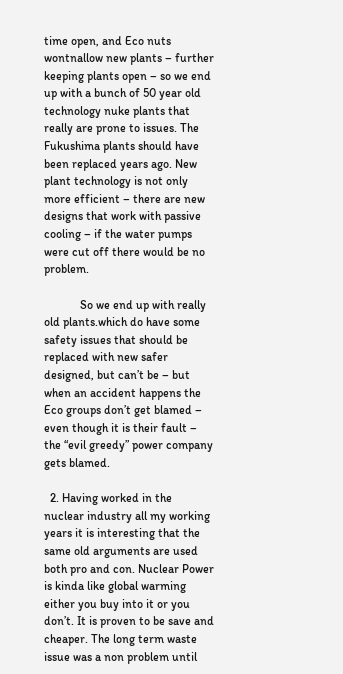time open, and Eco nuts wontnallow new plants – further keeping plants open – so we end up with a bunch of 50 year old technology nuke plants that really are prone to issues. The Fukushima plants should have been replaced years ago. New plant technology is not only more efficient – there are new designs that work with passive cooling – if the water pumps were cut off there would be no problem.

            So we end up with really old plants.which do have some safety issues that should be replaced with new safer designed, but can’t be – but when an accident happens the Eco groups don’t get blamed – even though it is their fault – the “evil greedy” power company gets blamed.

  2. Having worked in the nuclear industry all my working years it is interesting that the same old arguments are used both pro and con. Nuclear Power is kinda like global warming either you buy into it or you don’t. It is proven to be save and cheaper. The long term waste issue was a non problem until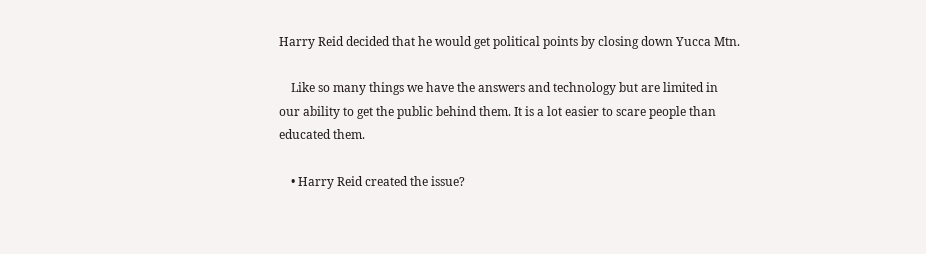Harry Reid decided that he would get political points by closing down Yucca Mtn.

    Like so many things we have the answers and technology but are limited in our ability to get the public behind them. It is a lot easier to scare people than educated them.

    • Harry Reid created the issue?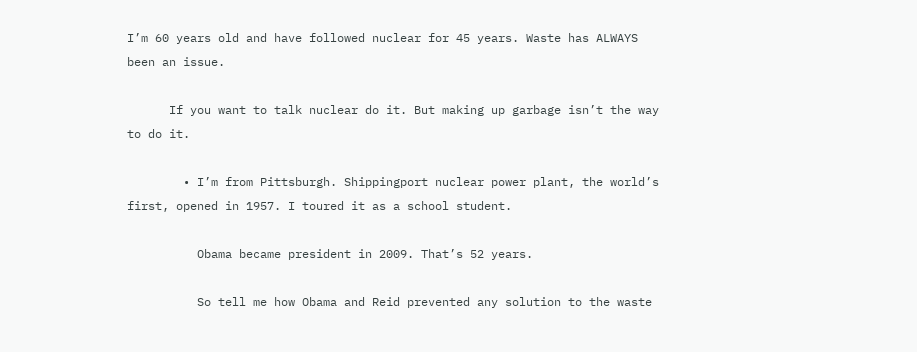I’m 60 years old and have followed nuclear for 45 years. Waste has ALWAYS been an issue.

      If you want to talk nuclear do it. But making up garbage isn’t the way to do it.

        • I’m from Pittsburgh. Shippingport nuclear power plant, the world’s first, opened in 1957. I toured it as a school student.

          Obama became president in 2009. That’s 52 years.

          So tell me how Obama and Reid prevented any solution to the waste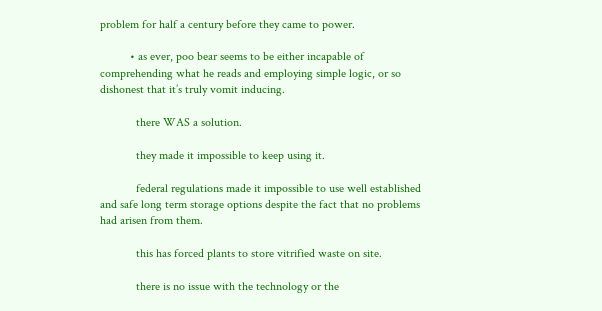problem for half a century before they came to power.

          • as ever, poo bear seems to be either incapable of comprehending what he reads and employing simple logic, or so dishonest that it’s truly vomit inducing.

            there WAS a solution.

            they made it impossible to keep using it.

            federal regulations made it impossible to use well established and safe long term storage options despite the fact that no problems had arisen from them.

            this has forced plants to store vitrified waste on site.

            there is no issue with the technology or the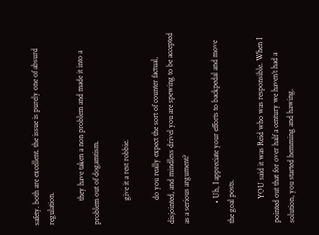safety. both are excellent. the issue is purely one of absurd regulation.

            they have taken a non problem and made it into a problem out of dogamtism.

            give it a rest robbie.

            do you really expect the sort of counter factual, disjointed, and mindless drivel you are spewing to be accepted as a serious argument?

          • Uh, I appreciate your efforts to backpedal and move the goal posts.

            YOU said it was Reid who was responsible. When I pointed out that for over half a century we haven’t had a solution, you started hemming and hawing.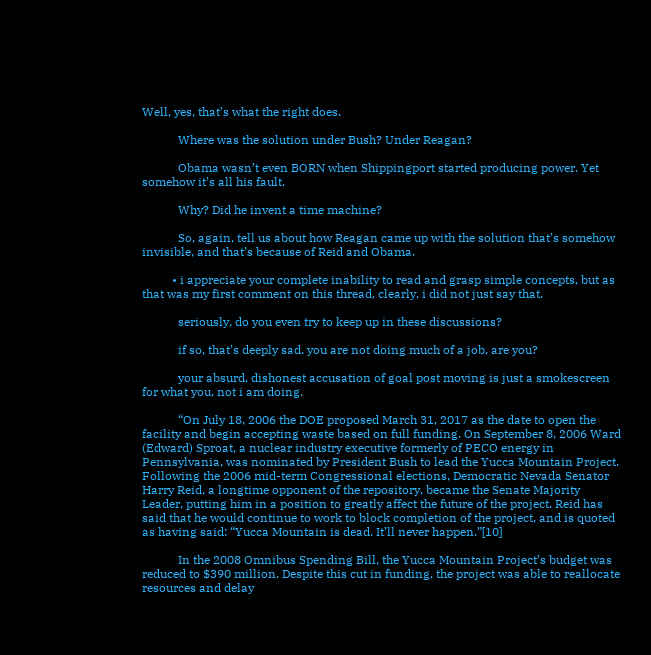Well, yes, that’s what the right does.

            Where was the solution under Bush? Under Reagan?

            Obama wasn’t even BORN when Shippingport started producing power. Yet somehow it’s all his fault.

            Why? Did he invent a time machine?

            So, again, tell us about how Reagan came up with the solution that’s somehow invisible, and that’s because of Reid and Obama.

          • i appreciate your complete inability to read and grasp simple concepts, but as that was my first comment on this thread, clearly, i did not just say that.

            seriously, do you even try to keep up in these discussions?

            if so, that’s deeply sad. you are not doing much of a job, are you?

            your absurd, dishonest accusation of goal post moving is just a smokescreen for what you, not i am doing.

            “On July 18, 2006 the DOE proposed March 31, 2017 as the date to open the facility and begin accepting waste based on full funding. On September 8, 2006 Ward (Edward) Sproat, a nuclear industry executive formerly of PECO energy in Pennsylvania, was nominated by President Bush to lead the Yucca Mountain Project. Following the 2006 mid-term Congressional elections, Democratic Nevada Senator Harry Reid, a longtime opponent of the repository, became the Senate Majority Leader, putting him in a position to greatly affect the future of the project. Reid has said that he would continue to work to block completion of the project, and is quoted as having said: “Yucca Mountain is dead. It’ll never happen.”[10]

            In the 2008 Omnibus Spending Bill, the Yucca Mountain Project’s budget was reduced to $390 million. Despite this cut in funding, the project was able to reallocate resources and delay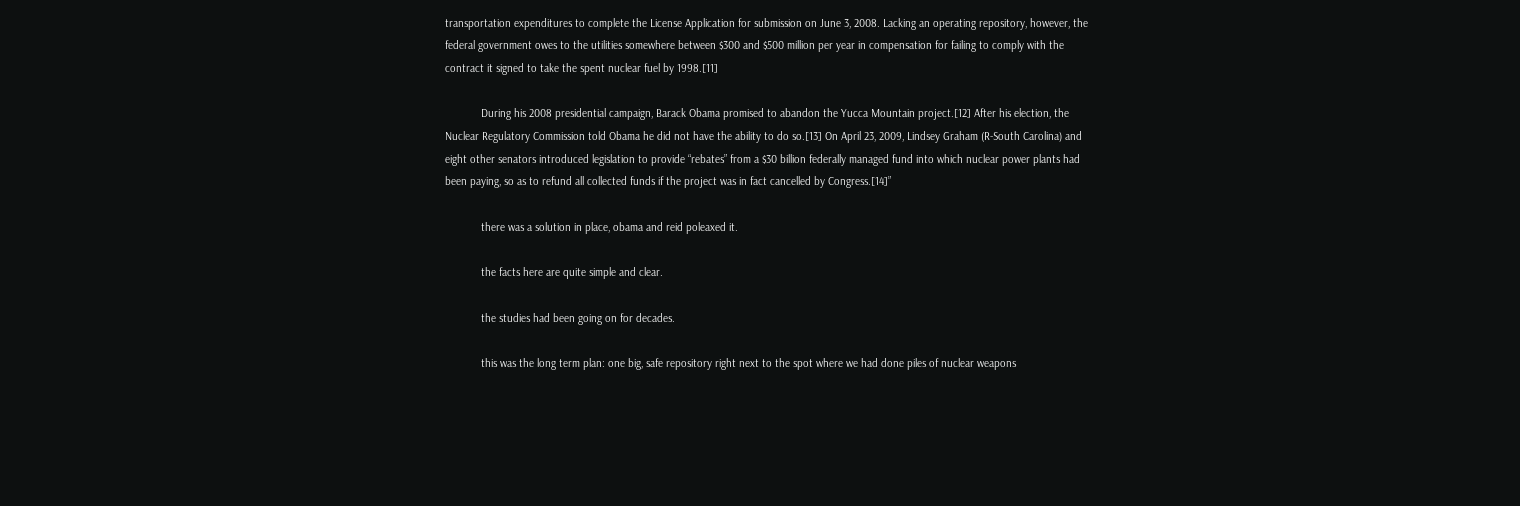transportation expenditures to complete the License Application for submission on June 3, 2008. Lacking an operating repository, however, the federal government owes to the utilities somewhere between $300 and $500 million per year in compensation for failing to comply with the contract it signed to take the spent nuclear fuel by 1998.[11]

            During his 2008 presidential campaign, Barack Obama promised to abandon the Yucca Mountain project.[12] After his election, the Nuclear Regulatory Commission told Obama he did not have the ability to do so.[13] On April 23, 2009, Lindsey Graham (R-South Carolina) and eight other senators introduced legislation to provide “rebates” from a $30 billion federally managed fund into which nuclear power plants had been paying, so as to refund all collected funds if the project was in fact cancelled by Congress.[14]”

            there was a solution in place, obama and reid poleaxed it.

            the facts here are quite simple and clear.

            the studies had been going on for decades.

            this was the long term plan: one big, safe repository right next to the spot where we had done piles of nuclear weapons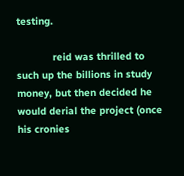testing.

            reid was thrilled to such up the billions in study money, but then decided he would derial the project (once his cronies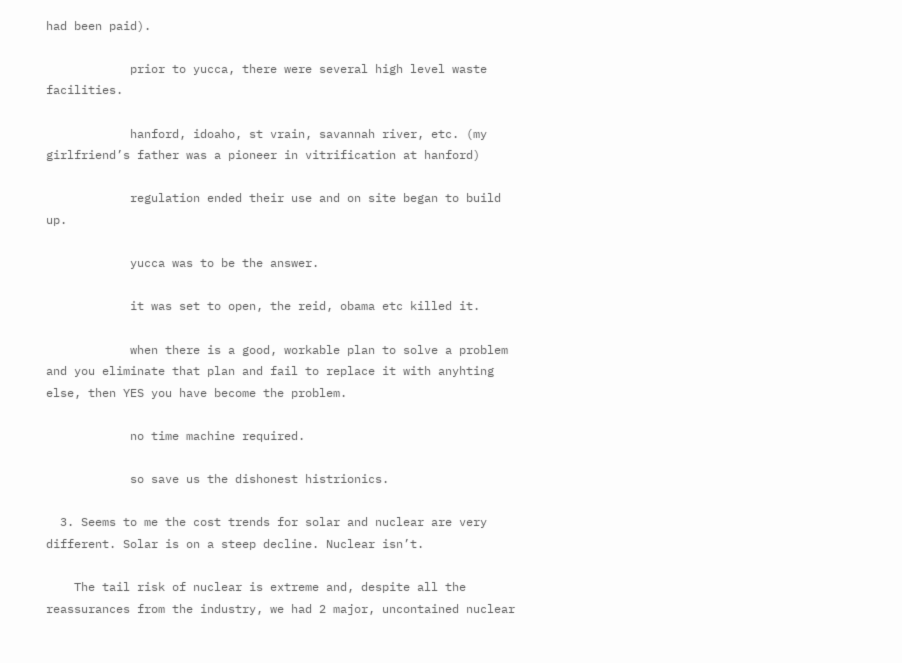had been paid).

            prior to yucca, there were several high level waste facilities.

            hanford, idoaho, st vrain, savannah river, etc. (my girlfriend’s father was a pioneer in vitrification at hanford)

            regulation ended their use and on site began to build up.

            yucca was to be the answer.

            it was set to open, the reid, obama etc killed it.

            when there is a good, workable plan to solve a problem and you eliminate that plan and fail to replace it with anyhting else, then YES you have become the problem.

            no time machine required.

            so save us the dishonest histrionics.

  3. Seems to me the cost trends for solar and nuclear are very different. Solar is on a steep decline. Nuclear isn’t.

    The tail risk of nuclear is extreme and, despite all the reassurances from the industry, we had 2 major, uncontained nuclear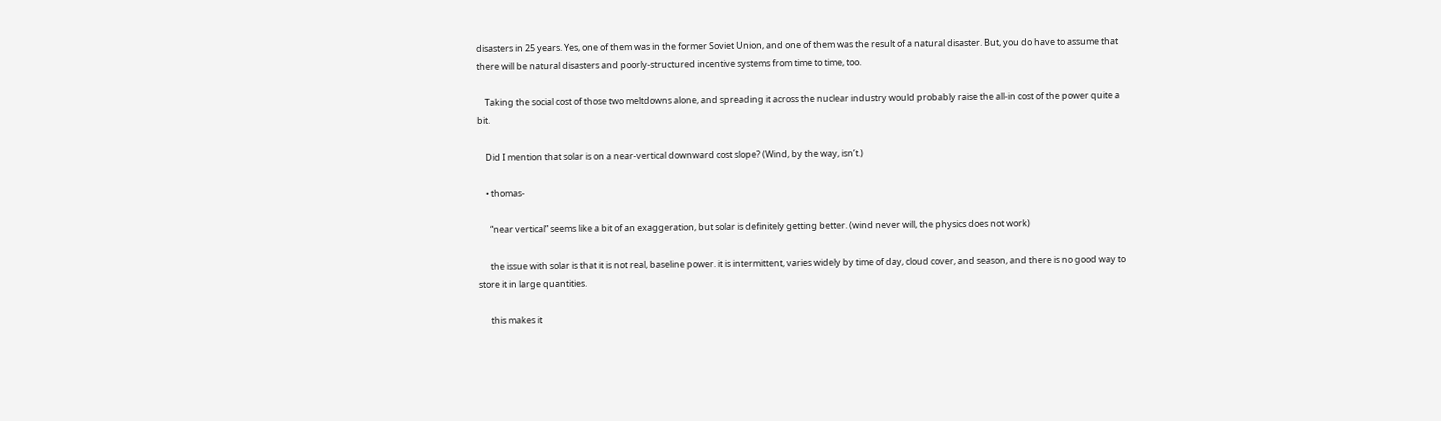disasters in 25 years. Yes, one of them was in the former Soviet Union, and one of them was the result of a natural disaster. But, you do have to assume that there will be natural disasters and poorly-structured incentive systems from time to time, too.

    Taking the social cost of those two meltdowns alone, and spreading it across the nuclear industry would probably raise the all-in cost of the power quite a bit.

    Did I mention that solar is on a near-vertical downward cost slope? (Wind, by the way, isn’t.)

    • thomas-

      “near vertical” seems like a bit of an exaggeration, but solar is definitely getting better. (wind never will, the physics does not work)

      the issue with solar is that it is not real, baseline power. it is intermittent, varies widely by time of day, cloud cover, and season, and there is no good way to store it in large quantities.

      this makes it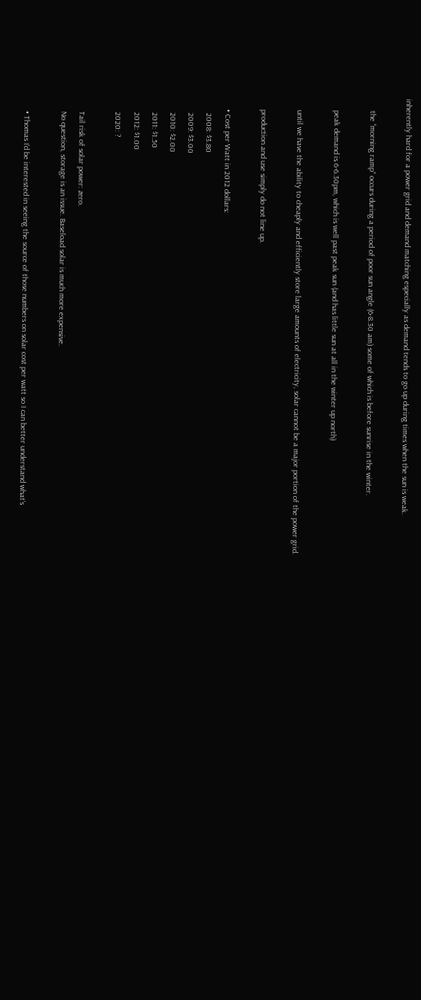inherently hard for a power grid and demand matching especially as demand tends to go up during times when the sun is weak.

      the “morning ramp” occurs during a period of poor sun angle (6-8.30 am) some of which is before sunrise in the winter.

      peak demand is 6-6.30pm, which is well past peak sun (and has little sun at all in the winter up north)

      until we have the ability to cheaply and efficiently store large amounts of electricity, solar cannot be a major portion of the power grid.

      production and use simply do not line up.

      • Cost per Watt in 2012 dollars:
        2008: $3.80
        2009: $3.00
        2010: $2.00
        2011: $1.50
        2012: $1.00
        2020: ?

        Tail risk of solar power: zero.
        No question, storage is an issue. Baseload solar is much more expensive.

        • Thomas I’d be interested in seeing the source of those numbers on solar cost per watt so I can better understand what’s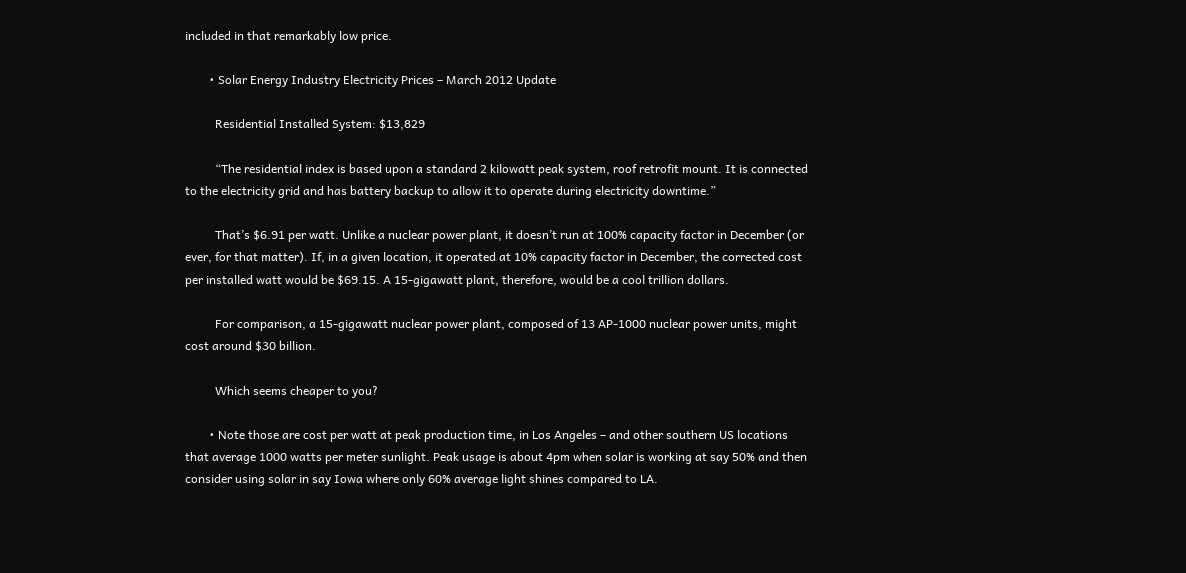included in that remarkably low price.

        • Solar Energy Industry Electricity Prices – March 2012 Update

          Residential Installed System: $13,829

          “The residential index is based upon a standard 2 kilowatt peak system, roof retrofit mount. It is connected to the electricity grid and has battery backup to allow it to operate during electricity downtime.”

          That’s $6.91 per watt. Unlike a nuclear power plant, it doesn’t run at 100% capacity factor in December (or ever, for that matter). If, in a given location, it operated at 10% capacity factor in December, the corrected cost per installed watt would be $69.15. A 15-gigawatt plant, therefore, would be a cool trillion dollars.

          For comparison, a 15-gigawatt nuclear power plant, composed of 13 AP-1000 nuclear power units, might cost around $30 billion.

          Which seems cheaper to you?

        • Note those are cost per watt at peak production time, in Los Angeles – and other southern US locations that average 1000 watts per meter sunlight. Peak usage is about 4pm when solar is working at say 50% and then consider using solar in say Iowa where only 60% average light shines compared to LA.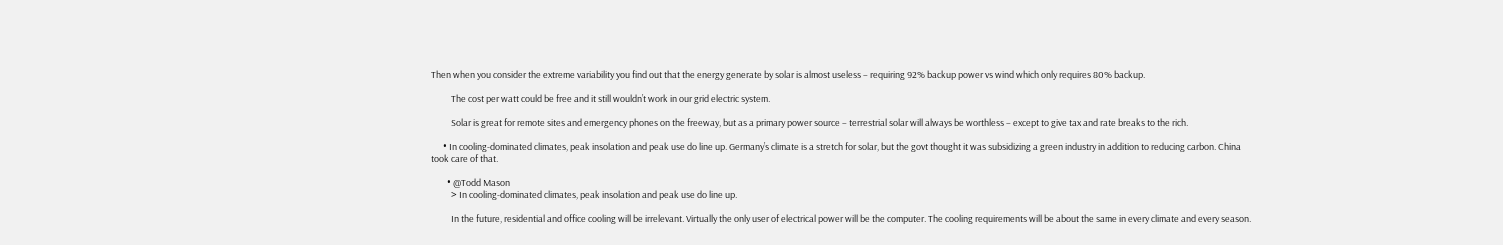Then when you consider the extreme variability you find out that the energy generate by solar is almost useless – requiring 92% backup power vs wind which only requires 80% backup.

          The cost per watt could be free and it still wouldn’t work in our grid electric system.

          Solar is great for remote sites and emergency phones on the freeway, but as a primary power source – terrestrial solar will always be worthless – except to give tax and rate breaks to the rich.

      • In cooling-dominated climates, peak insolation and peak use do line up. Germany’s climate is a stretch for solar, but the govt thought it was subsidizing a green industry in addition to reducing carbon. China took care of that.

        • @Todd Mason
          > In cooling-dominated climates, peak insolation and peak use do line up.

          In the future, residential and office cooling will be irrelevant. Virtually the only user of electrical power will be the computer. The cooling requirements will be about the same in every climate and every season.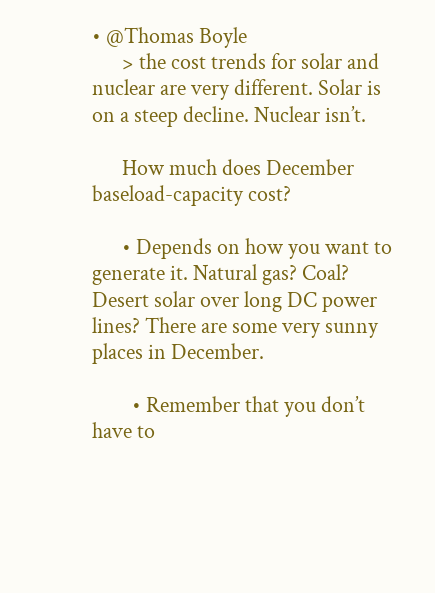• @Thomas Boyle
      > the cost trends for solar and nuclear are very different. Solar is on a steep decline. Nuclear isn’t.

      How much does December baseload-capacity cost?

      • Depends on how you want to generate it. Natural gas? Coal? Desert solar over long DC power lines? There are some very sunny places in December.

        • Remember that you don’t have to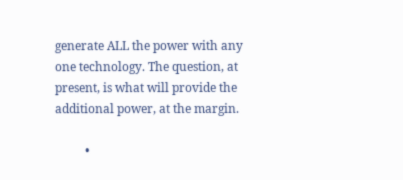generate ALL the power with any one technology. The question, at present, is what will provide the additional power, at the margin.

          •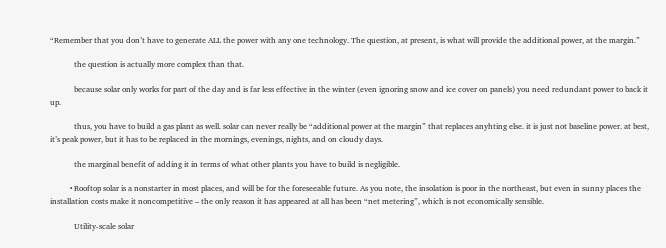“Remember that you don’t have to generate ALL the power with any one technology. The question, at present, is what will provide the additional power, at the margin.”

            the question is actually more complex than that.

            because solar only works for part of the day and is far less effective in the winter (even ignoring snow and ice cover on panels) you need redundant power to back it up.

            thus, you have to build a gas plant as well. solar can never really be “additional power at the margin” that replaces anyhting else. it is just not baseline power. at best, it’s peak power, but it has to be replaced in the mornings, evenings, nights, and on cloudy days.

            the marginal benefit of adding it in terms of what other plants you have to build is negligible.

          • Rooftop solar is a nonstarter in most places, and will be for the foreseeable future. As you note, the insolation is poor in the northeast, but even in sunny places the installation costs make it noncompetitive – the only reason it has appeared at all has been “net metering”, which is not economically sensible.

            Utility-scale solar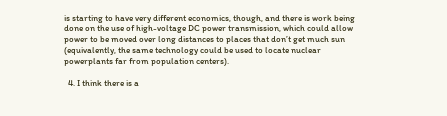is starting to have very different economics, though, and there is work being done on the use of high-voltage DC power transmission, which could allow power to be moved over long distances to places that don’t get much sun (equivalently, the same technology could be used to locate nuclear powerplants far from population centers).

  4. I think there is a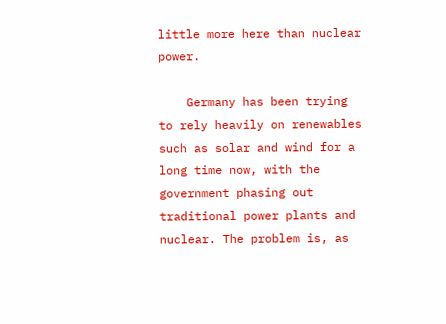little more here than nuclear power.

    Germany has been trying to rely heavily on renewables such as solar and wind for a long time now, with the government phasing out traditional power plants and nuclear. The problem is, as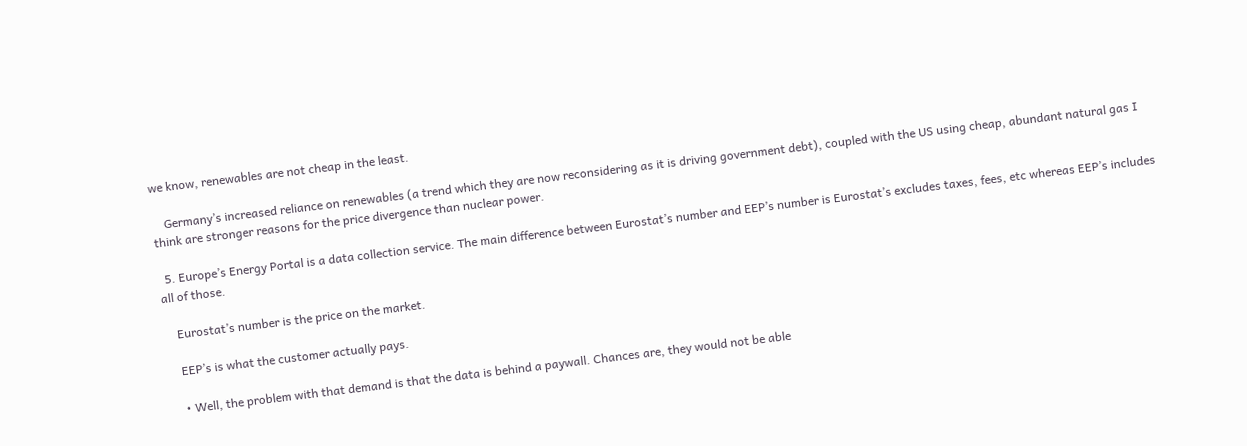we know, renewables are not cheap in the least.

    Germany’s increased reliance on renewables (a trend which they are now reconsidering as it is driving government debt), coupled with the US using cheap, abundant natural gas I think are stronger reasons for the price divergence than nuclear power.

  5. Europe’s Energy Portal is a data collection service. The main difference between Eurostat’s number and EEP’s number is Eurostat’s excludes taxes, fees, etc whereas EEP’s includes all of those.

    Eurostat’s number is the price on the market.

    EEP’s is what the customer actually pays.

    • Well, the problem with that demand is that the data is behind a paywall. Chances are, they would not be able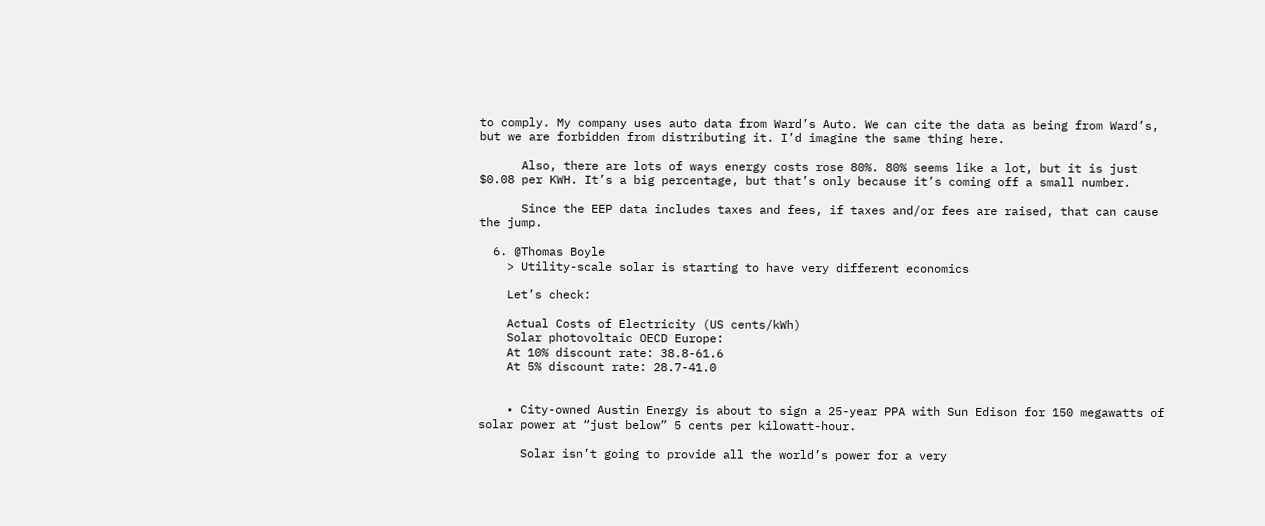to comply. My company uses auto data from Ward’s Auto. We can cite the data as being from Ward’s, but we are forbidden from distributing it. I’d imagine the same thing here.

      Also, there are lots of ways energy costs rose 80%. 80% seems like a lot, but it is just $0.08 per KWH. It’s a big percentage, but that’s only because it’s coming off a small number.

      Since the EEP data includes taxes and fees, if taxes and/or fees are raised, that can cause the jump.

  6. @Thomas Boyle
    > Utility-scale solar is starting to have very different economics

    Let’s check:

    Actual Costs of Electricity (US cents/kWh)
    Solar photovoltaic OECD Europe:
    At 10% discount rate: 38.8-61.6
    At 5% discount rate: 28.7-41.0


    • City-owned Austin Energy is about to sign a 25-year PPA with Sun Edison for 150 megawatts of solar power at “just below” 5 cents per kilowatt-hour.

      Solar isn’t going to provide all the world’s power for a very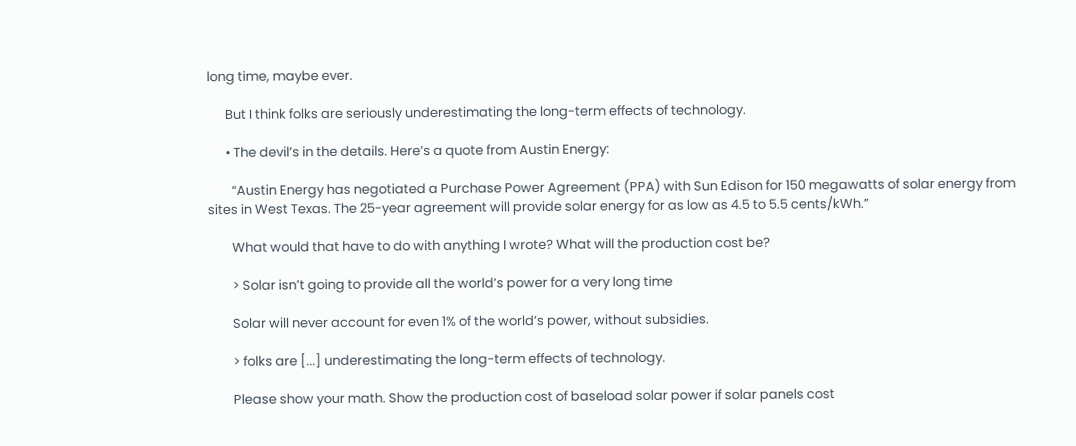long time, maybe ever.

      But I think folks are seriously underestimating the long-term effects of technology.

      • The devil’s in the details. Here’s a quote from Austin Energy:

        “Austin Energy has negotiated a Purchase Power Agreement (PPA) with Sun Edison for 150 megawatts of solar energy from sites in West Texas. The 25-year agreement will provide solar energy for as low as 4.5 to 5.5 cents/kWh.”

        What would that have to do with anything I wrote? What will the production cost be?

        > Solar isn’t going to provide all the world’s power for a very long time

        Solar will never account for even 1% of the world’s power, without subsidies.

        > folks are [...] underestimating the long-term effects of technology.

        Please show your math. Show the production cost of baseload solar power if solar panels cost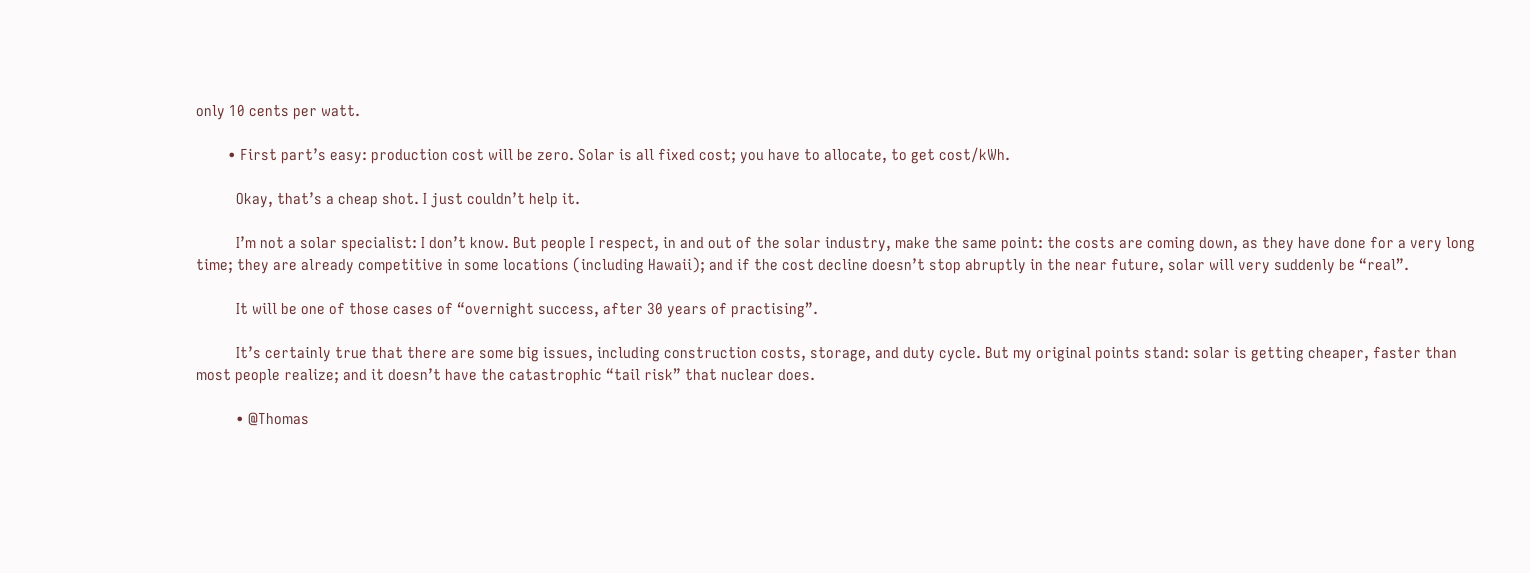only 10 cents per watt.

        • First part’s easy: production cost will be zero. Solar is all fixed cost; you have to allocate, to get cost/kWh.

          Okay, that’s a cheap shot. I just couldn’t help it.

          I’m not a solar specialist: I don’t know. But people I respect, in and out of the solar industry, make the same point: the costs are coming down, as they have done for a very long time; they are already competitive in some locations (including Hawaii); and if the cost decline doesn’t stop abruptly in the near future, solar will very suddenly be “real”.

          It will be one of those cases of “overnight success, after 30 years of practising”.

          It’s certainly true that there are some big issues, including construction costs, storage, and duty cycle. But my original points stand: solar is getting cheaper, faster than most people realize; and it doesn’t have the catastrophic “tail risk” that nuclear does.

          • @Thomas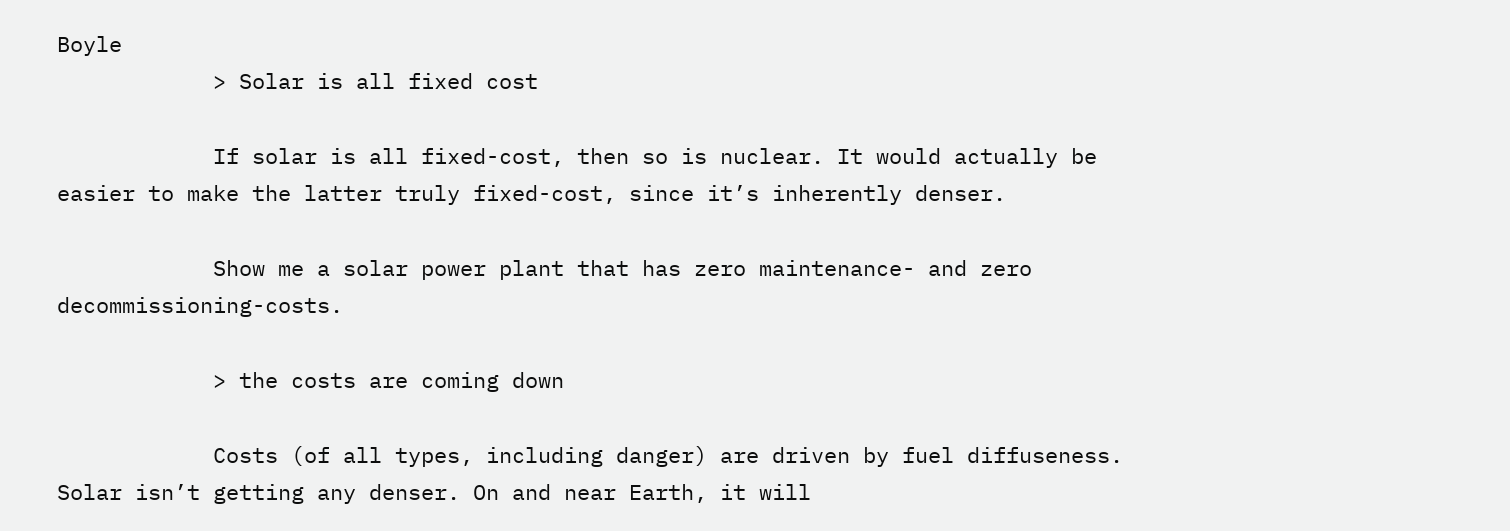Boyle
            > Solar is all fixed cost

            If solar is all fixed-cost, then so is nuclear. It would actually be easier to make the latter truly fixed-cost, since it’s inherently denser.

            Show me a solar power plant that has zero maintenance- and zero decommissioning-costs.

            > the costs are coming down

            Costs (of all types, including danger) are driven by fuel diffuseness. Solar isn’t getting any denser. On and near Earth, it will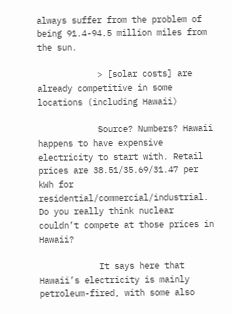always suffer from the problem of being 91.4-94.5 million miles from the sun.

            > [solar costs] are already competitive in some locations (including Hawaii)

            Source? Numbers? Hawaii happens to have expensive electricity to start with. Retail prices are 38.51/35.69/31.47 per kWh for residential/commercial/industrial. Do you really think nuclear couldn’t compete at those prices in Hawaii?

            It says here that Hawaii’s electricity is mainly petroleum-fired, with some also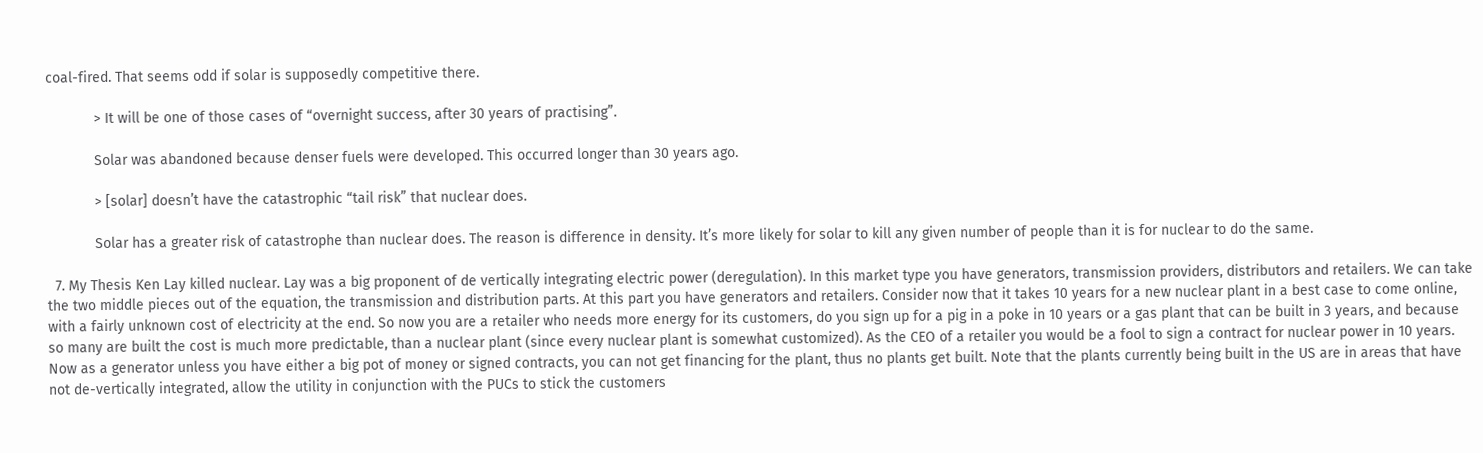coal-fired. That seems odd if solar is supposedly competitive there.

            > It will be one of those cases of “overnight success, after 30 years of practising”.

            Solar was abandoned because denser fuels were developed. This occurred longer than 30 years ago.

            > [solar] doesn’t have the catastrophic “tail risk” that nuclear does.

            Solar has a greater risk of catastrophe than nuclear does. The reason is difference in density. It’s more likely for solar to kill any given number of people than it is for nuclear to do the same.

  7. My Thesis Ken Lay killed nuclear. Lay was a big proponent of de vertically integrating electric power (deregulation). In this market type you have generators, transmission providers, distributors and retailers. We can take the two middle pieces out of the equation, the transmission and distribution parts. At this part you have generators and retailers. Consider now that it takes 10 years for a new nuclear plant in a best case to come online, with a fairly unknown cost of electricity at the end. So now you are a retailer who needs more energy for its customers, do you sign up for a pig in a poke in 10 years or a gas plant that can be built in 3 years, and because so many are built the cost is much more predictable, than a nuclear plant (since every nuclear plant is somewhat customized). As the CEO of a retailer you would be a fool to sign a contract for nuclear power in 10 years. Now as a generator unless you have either a big pot of money or signed contracts, you can not get financing for the plant, thus no plants get built. Note that the plants currently being built in the US are in areas that have not de-vertically integrated, allow the utility in conjunction with the PUCs to stick the customers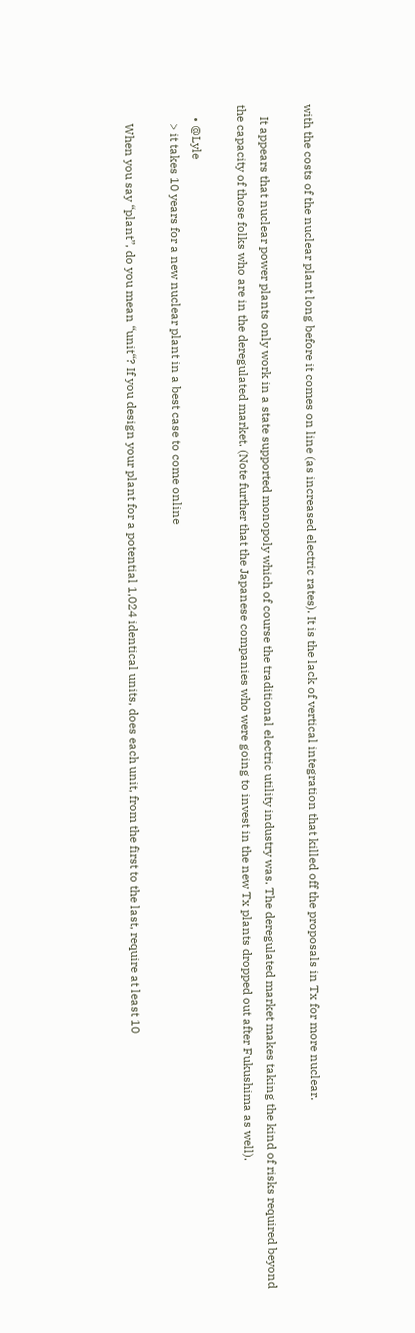with the costs of the nuclear plant long before it comes on line (as increased electric rates). It is the lack of vertical integration that killed off the proposals in Tx for more nuclear.

    It appears that nuclear power plants only work in a state supported monopoly which of course the traditional electric utility industry was. The deregulated market makes taking the kind of risks required beyond the capacity of those folks who are in the deregulated market. (Note further that the Japanese companies who were going to invest in the new Tx plants dropped out after Fukushima as well).

    • @Lyle
      > it takes 10 years for a new nuclear plant in a best case to come online

      When you say “plant”, do you mean “unit“? If you design your plant for a potential 1,024 identical units, does each unit, from the first to the last, require at least 10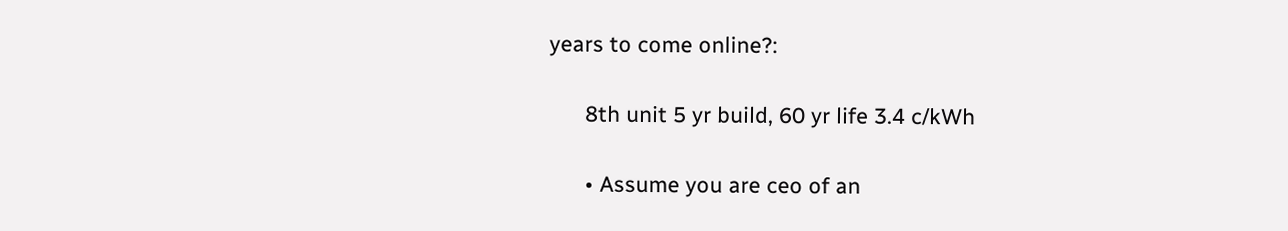years to come online?:

      8th unit 5 yr build, 60 yr life 3.4 c/kWh

      • Assume you are ceo of an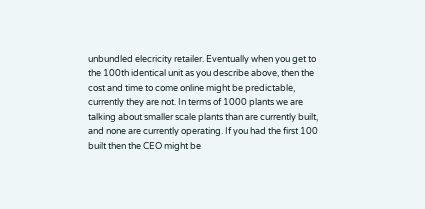unbundled elecricity retailer. Eventually when you get to the 100th identical unit as you describe above, then the cost and time to come online might be predictable, currently they are not. In terms of 1000 plants we are talking about smaller scale plants than are currently built, and none are currently operating. If you had the first 100 built then the CEO might be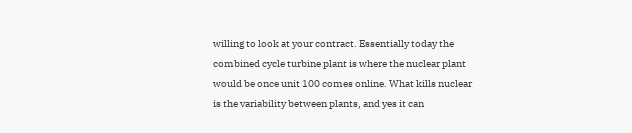willing to look at your contract. Essentially today the combined cycle turbine plant is where the nuclear plant would be once unit 100 comes online. What kills nuclear is the variability between plants, and yes it can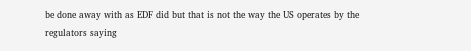be done away with as EDF did but that is not the way the US operates by the regulators saying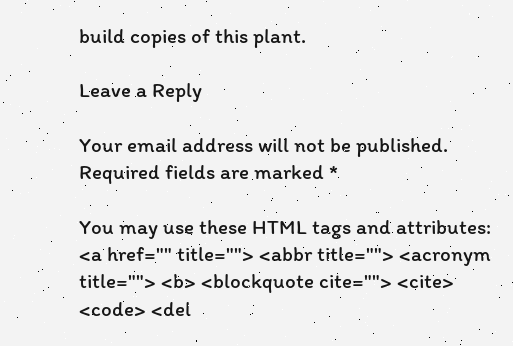build copies of this plant.

Leave a Reply

Your email address will not be published. Required fields are marked *

You may use these HTML tags and attributes: <a href="" title=""> <abbr title=""> <acronym title=""> <b> <blockquote cite=""> <cite> <code> <del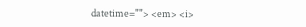datetime=""> <em> <i>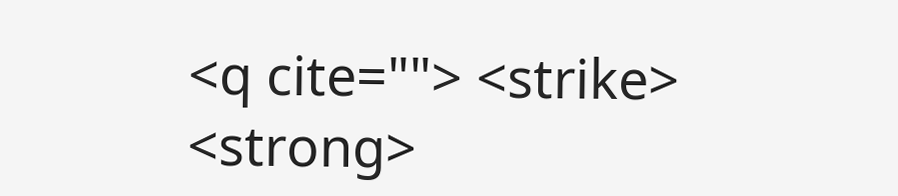<q cite=""> <strike> <strong>